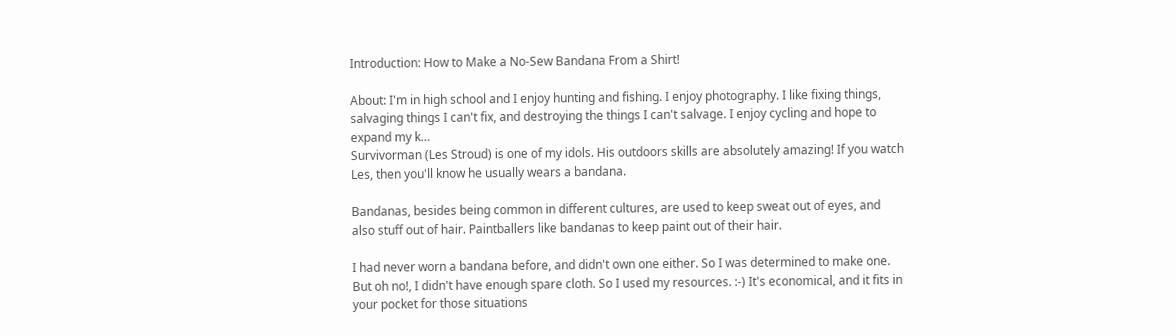Introduction: How to Make a No-Sew Bandana From a Shirt!

About: I'm in high school and I enjoy hunting and fishing. I enjoy photography. I like fixing things, salvaging things I can't fix, and destroying the things I can't salvage. I enjoy cycling and hope to expand my k…
Survivorman (Les Stroud) is one of my idols. His outdoors skills are absolutely amazing! If you watch Les, then you'll know he usually wears a bandana.

Bandanas, besides being common in different cultures, are used to keep sweat out of eyes, and also stuff out of hair. Paintballers like bandanas to keep paint out of their hair.

I had never worn a bandana before, and didn't own one either. So I was determined to make one. But oh no!, I didn't have enough spare cloth. So I used my resources. :-) It's economical, and it fits in your pocket for those situations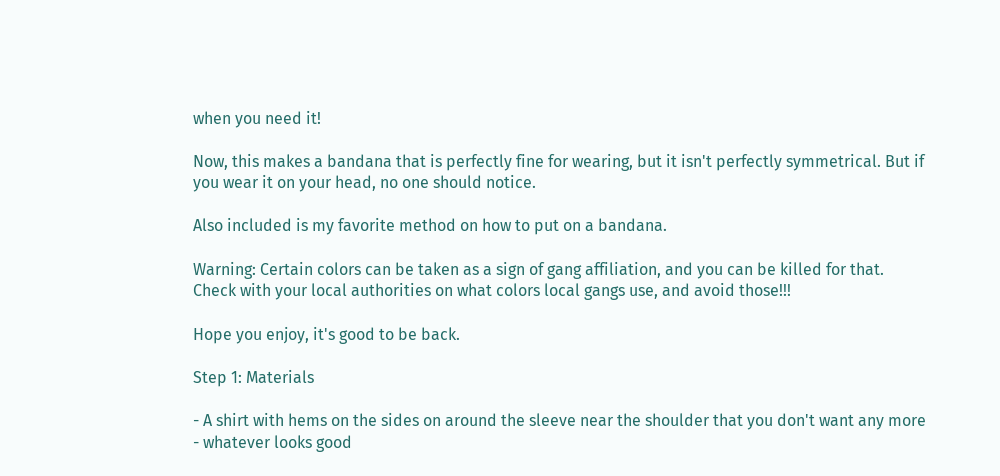when you need it!

Now, this makes a bandana that is perfectly fine for wearing, but it isn't perfectly symmetrical. But if you wear it on your head, no one should notice.

Also included is my favorite method on how to put on a bandana.

Warning: Certain colors can be taken as a sign of gang affiliation, and you can be killed for that. Check with your local authorities on what colors local gangs use, and avoid those!!!

Hope you enjoy, it's good to be back.

Step 1: Materials

- A shirt with hems on the sides on around the sleeve near the shoulder that you don't want any more - whatever looks good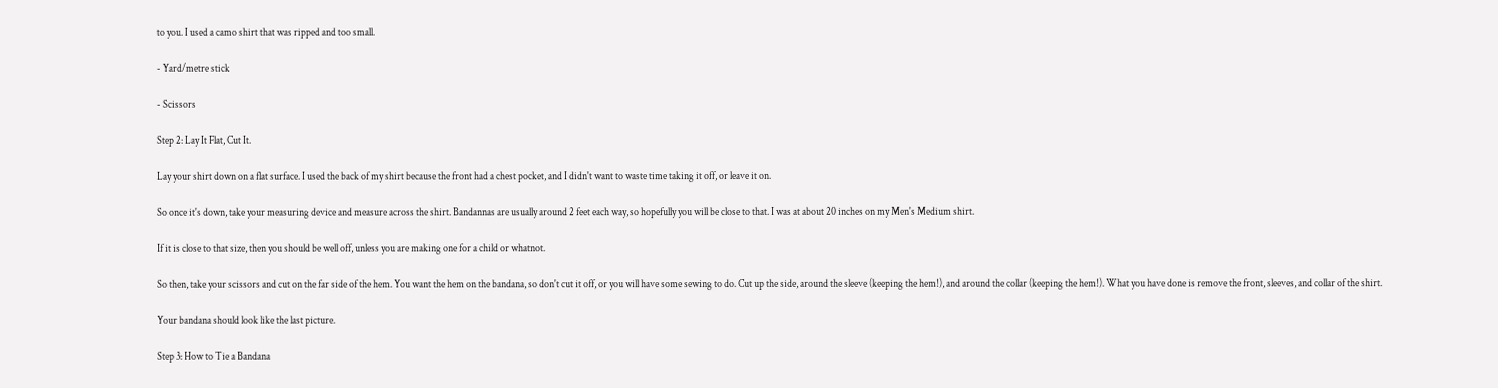to you. I used a camo shirt that was ripped and too small.

- Yard/metre stick

- Scissors

Step 2: Lay It Flat, Cut It.

Lay your shirt down on a flat surface. I used the back of my shirt because the front had a chest pocket, and I didn't want to waste time taking it off, or leave it on.

So once it's down, take your measuring device and measure across the shirt. Bandannas are usually around 2 feet each way, so hopefully you will be close to that. I was at about 20 inches on my Men's Medium shirt.

If it is close to that size, then you should be well off, unless you are making one for a child or whatnot.

So then, take your scissors and cut on the far side of the hem. You want the hem on the bandana, so don't cut it off, or you will have some sewing to do. Cut up the side, around the sleeve (keeping the hem!), and around the collar (keeping the hem!). What you have done is remove the front, sleeves, and collar of the shirt.

Your bandana should look like the last picture.

Step 3: How to Tie a Bandana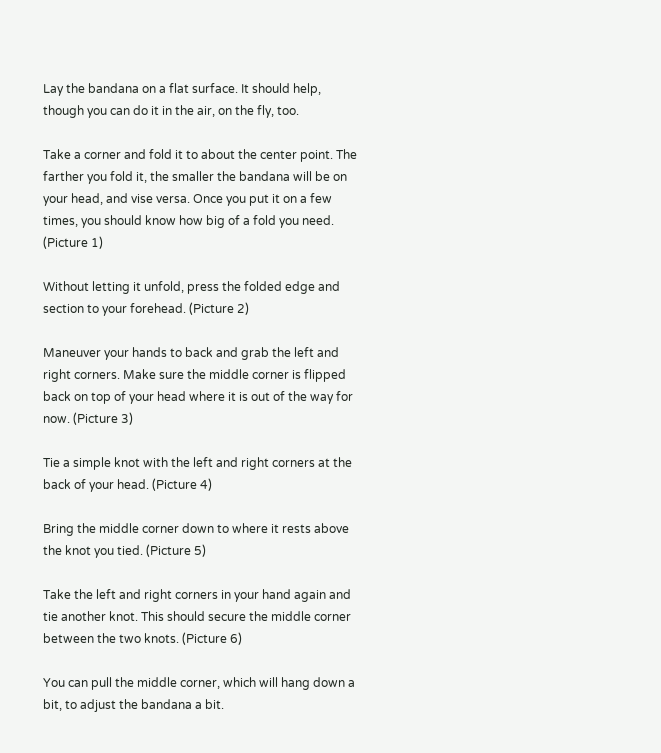Lay the bandana on a flat surface. It should help, though you can do it in the air, on the fly, too.

Take a corner and fold it to about the center point. The farther you fold it, the smaller the bandana will be on your head, and vise versa. Once you put it on a few times, you should know how big of a fold you need. (Picture 1)

Without letting it unfold, press the folded edge and section to your forehead. (Picture 2)

Maneuver your hands to back and grab the left and right corners. Make sure the middle corner is flipped back on top of your head where it is out of the way for now. (Picture 3)

Tie a simple knot with the left and right corners at the back of your head. (Picture 4)

Bring the middle corner down to where it rests above the knot you tied. (Picture 5)

Take the left and right corners in your hand again and tie another knot. This should secure the middle corner between the two knots. (Picture 6)

You can pull the middle corner, which will hang down a bit, to adjust the bandana a bit.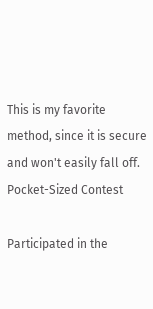This is my favorite method, since it is secure and won't easily fall off.
Pocket-Sized Contest

Participated in the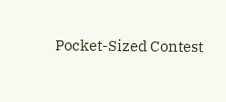Pocket-Sized Contest